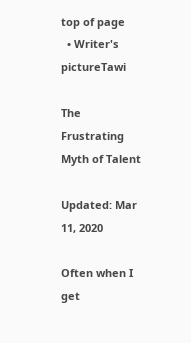top of page
  • Writer's pictureTawi

The Frustrating Myth of Talent

Updated: Mar 11, 2020

Often when I get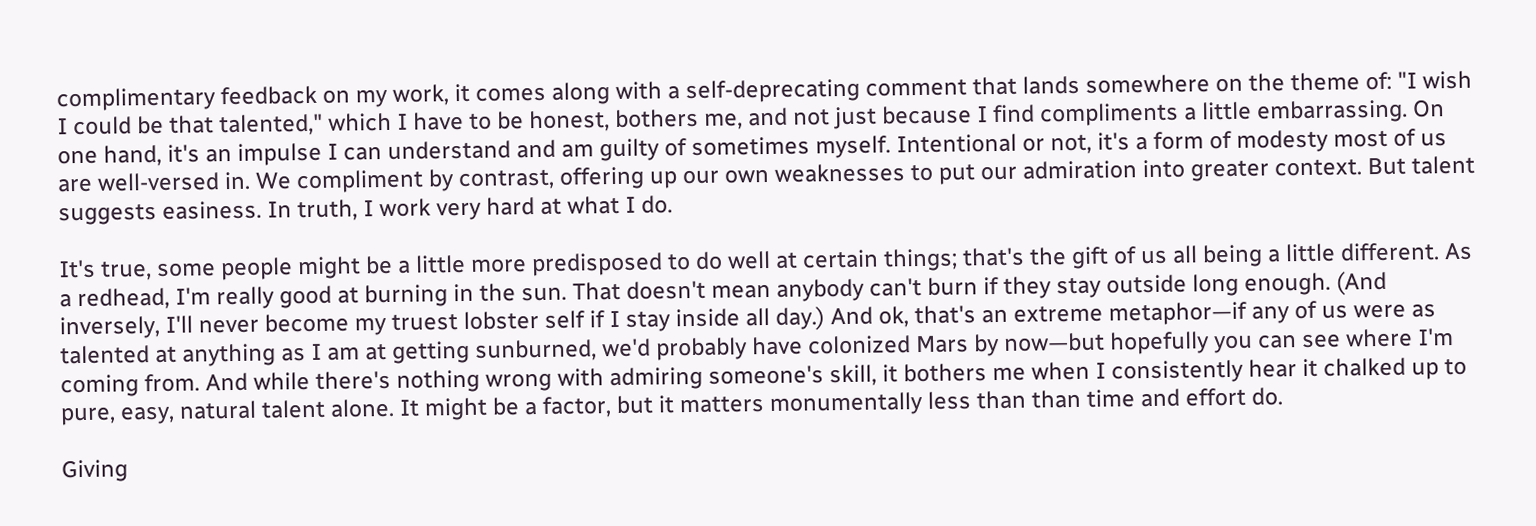complimentary feedback on my work, it comes along with a self-deprecating comment that lands somewhere on the theme of: "I wish I could be that talented," which I have to be honest, bothers me, and not just because I find compliments a little embarrassing. On one hand, it's an impulse I can understand and am guilty of sometimes myself. Intentional or not, it's a form of modesty most of us are well-versed in. We compliment by contrast, offering up our own weaknesses to put our admiration into greater context. But talent suggests easiness. In truth, I work very hard at what I do.

It's true, some people might be a little more predisposed to do well at certain things; that's the gift of us all being a little different. As a redhead, I'm really good at burning in the sun. That doesn't mean anybody can't burn if they stay outside long enough. (And inversely, I'll never become my truest lobster self if I stay inside all day.) And ok, that's an extreme metaphor—if any of us were as talented at anything as I am at getting sunburned, we'd probably have colonized Mars by now—but hopefully you can see where I'm coming from. And while there's nothing wrong with admiring someone's skill, it bothers me when I consistently hear it chalked up to pure, easy, natural talent alone. It might be a factor, but it matters monumentally less than than time and effort do.

Giving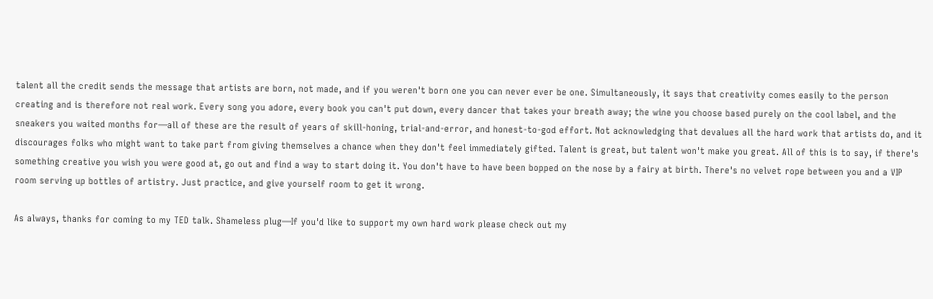talent all the credit sends the message that artists are born, not made, and if you weren't born one you can never ever be one. Simultaneously, it says that creativity comes easily to the person creating and is therefore not real work. Every song you adore, every book you can't put down, every dancer that takes your breath away; the wine you choose based purely on the cool label, and the sneakers you waited months for—all of these are the result of years of skill-honing, trial-and-error, and honest-to-god effort. Not acknowledging that devalues all the hard work that artists do, and it discourages folks who might want to take part from giving themselves a chance when they don't feel immediately gifted. Talent is great, but talent won't make you great. All of this is to say, if there's something creative you wish you were good at, go out and find a way to start doing it. You don't have to have been bopped on the nose by a fairy at birth. There's no velvet rope between you and a VIP room serving up bottles of artistry. Just practice, and give yourself room to get it wrong.

As always, thanks for coming to my TED talk. Shameless plug—If you'd like to support my own hard work please check out my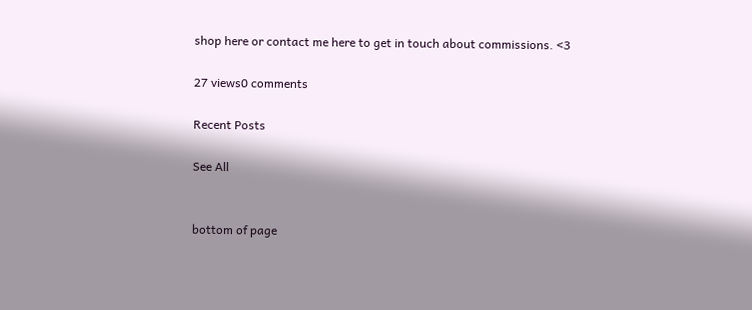shop here or contact me here to get in touch about commissions. <3

27 views0 comments

Recent Posts

See All


bottom of page